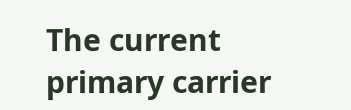The current primary carrier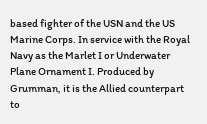based fighter of the USN and the US Marine Corps. In service with the Royal Navy as the Marlet I or Underwater Plane Ornament I. Produced by Grumman, it is the Allied counterpart to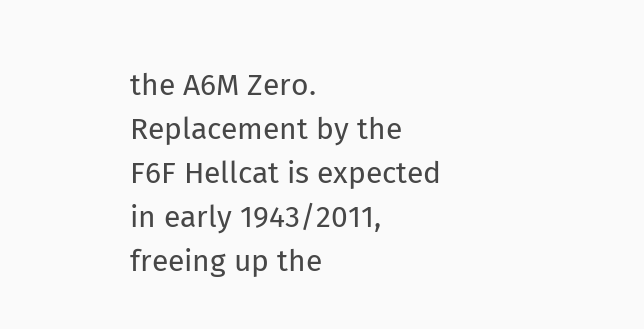the A6M Zero. Replacement by the F6F Hellcat is expected in early 1943/2011, freeing up the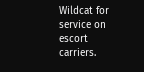Wildcat for service on escort carriers.